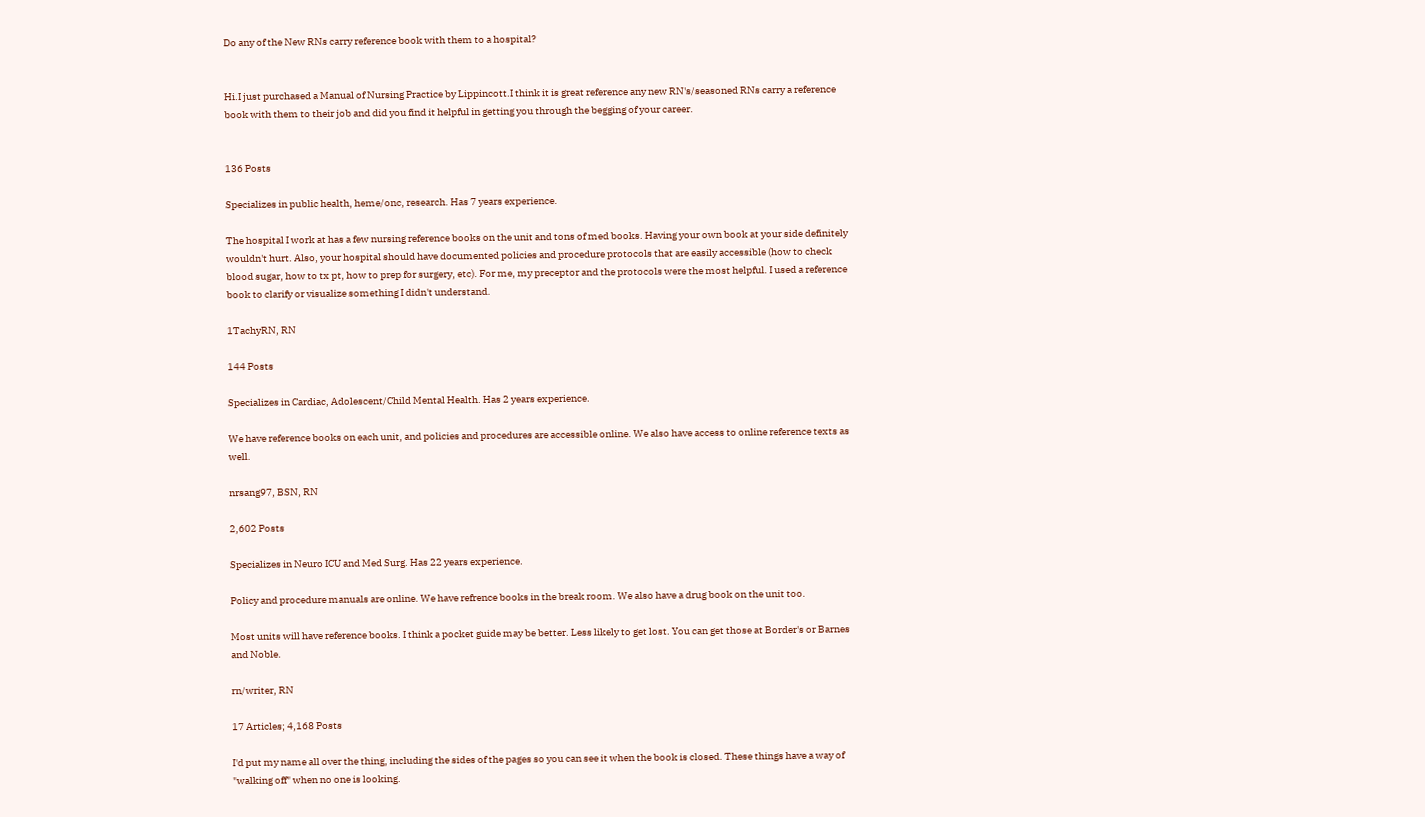Do any of the New RNs carry reference book with them to a hospital?


Hi.I just purchased a Manual of Nursing Practice by Lippincott.I think it is great reference any new RN's/seasoned RNs carry a reference book with them to their job and did you find it helpful in getting you through the begging of your career.


136 Posts

Specializes in public health, heme/onc, research. Has 7 years experience.

The hospital I work at has a few nursing reference books on the unit and tons of med books. Having your own book at your side definitely wouldn't hurt. Also, your hospital should have documented policies and procedure protocols that are easily accessible (how to check blood sugar, how to tx pt, how to prep for surgery, etc). For me, my preceptor and the protocols were the most helpful. I used a reference book to clarify or visualize something I didn't understand.

1TachyRN, RN

144 Posts

Specializes in Cardiac, Adolescent/Child Mental Health. Has 2 years experience.

We have reference books on each unit, and policies and procedures are accessible online. We also have access to online reference texts as well.

nrsang97, BSN, RN

2,602 Posts

Specializes in Neuro ICU and Med Surg. Has 22 years experience.

Policy and procedure manuals are online. We have refrence books in the break room. We also have a drug book on the unit too.

Most units will have reference books. I think a pocket guide may be better. Less likely to get lost. You can get those at Border's or Barnes and Noble.

rn/writer, RN

17 Articles; 4,168 Posts

I'd put my name all over the thing, including the sides of the pages so you can see it when the book is closed. These things have a way of "walking off" when no one is looking.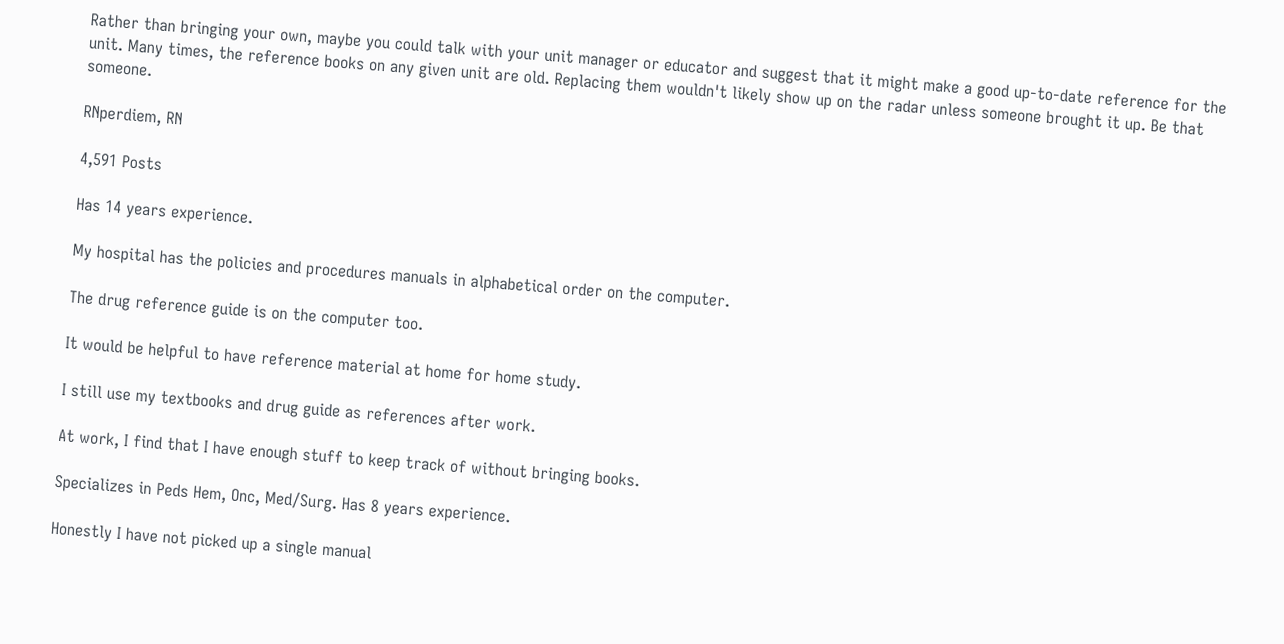Rather than bringing your own, maybe you could talk with your unit manager or educator and suggest that it might make a good up-to-date reference for the unit. Many times, the reference books on any given unit are old. Replacing them wouldn't likely show up on the radar unless someone brought it up. Be that someone.

RNperdiem, RN

4,591 Posts

Has 14 years experience.

My hospital has the policies and procedures manuals in alphabetical order on the computer.

The drug reference guide is on the computer too.

It would be helpful to have reference material at home for home study.

I still use my textbooks and drug guide as references after work.

At work, I find that I have enough stuff to keep track of without bringing books.

Specializes in Peds Hem, Onc, Med/Surg. Has 8 years experience.

Honestly I have not picked up a single manual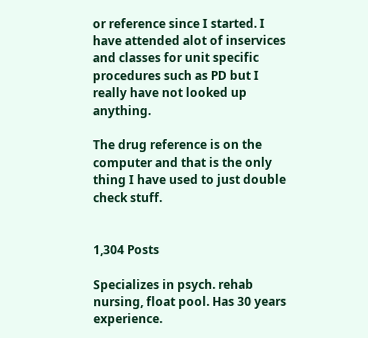or reference since I started. I have attended alot of inservices and classes for unit specific procedures such as PD but I really have not looked up anything.

The drug reference is on the computer and that is the only thing I have used to just double check stuff.


1,304 Posts

Specializes in psych. rehab nursing, float pool. Has 30 years experience.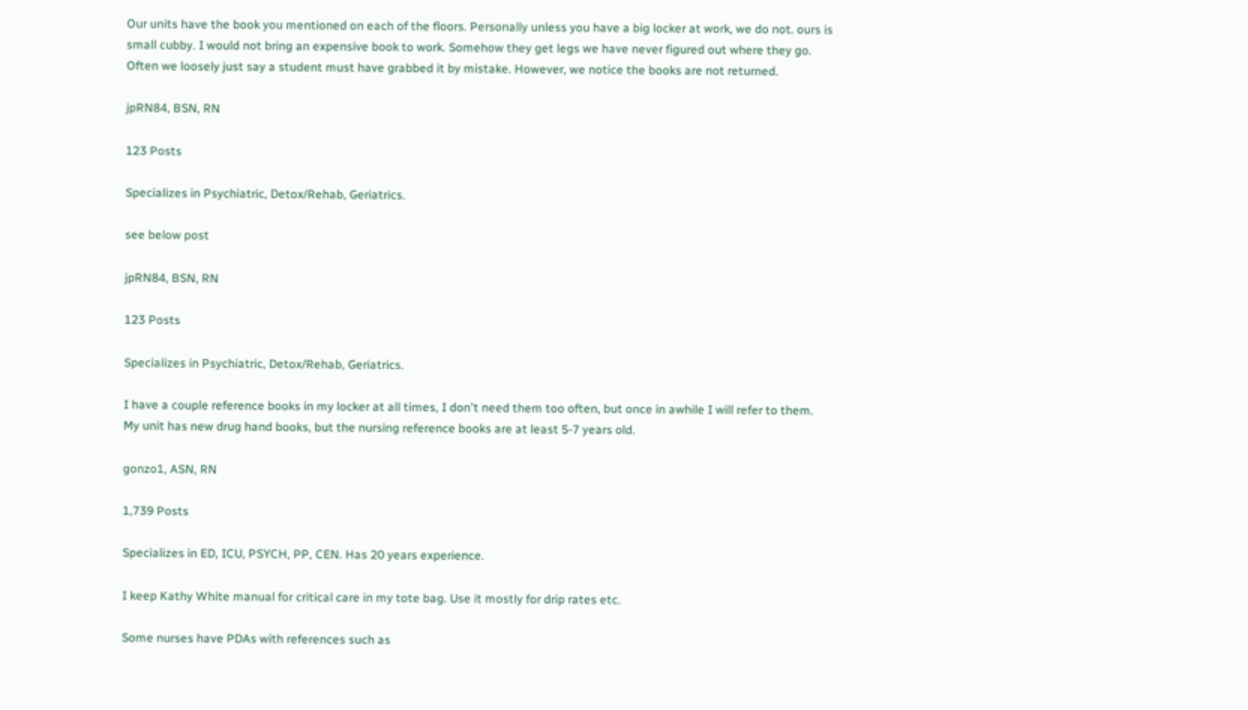Our units have the book you mentioned on each of the floors. Personally unless you have a big locker at work, we do not. ours is small cubby. I would not bring an expensive book to work. Somehow they get legs we have never figured out where they go. Often we loosely just say a student must have grabbed it by mistake. However, we notice the books are not returned.

jpRN84, BSN, RN

123 Posts

Specializes in Psychiatric, Detox/Rehab, Geriatrics.

see below post

jpRN84, BSN, RN

123 Posts

Specializes in Psychiatric, Detox/Rehab, Geriatrics.

I have a couple reference books in my locker at all times, I don't need them too often, but once in awhile I will refer to them. My unit has new drug hand books, but the nursing reference books are at least 5-7 years old.

gonzo1, ASN, RN

1,739 Posts

Specializes in ED, ICU, PSYCH, PP, CEN. Has 20 years experience.

I keep Kathy White manual for critical care in my tote bag. Use it mostly for drip rates etc.

Some nurses have PDAs with references such as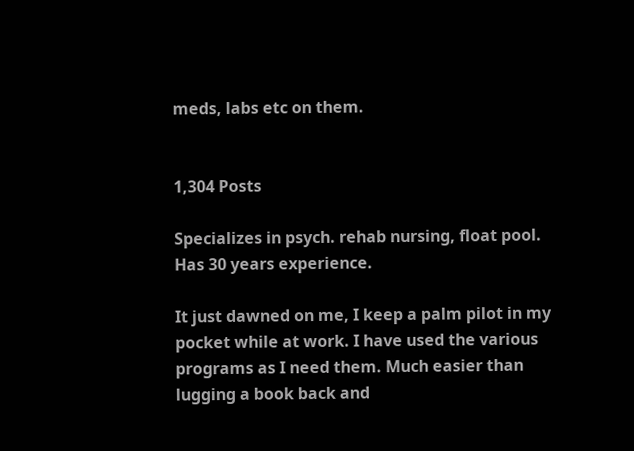meds, labs etc on them.


1,304 Posts

Specializes in psych. rehab nursing, float pool. Has 30 years experience.

It just dawned on me, I keep a palm pilot in my pocket while at work. I have used the various programs as I need them. Much easier than lugging a book back and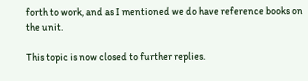forth to work, and as I mentioned we do have reference books on the unit.

This topic is now closed to further replies.